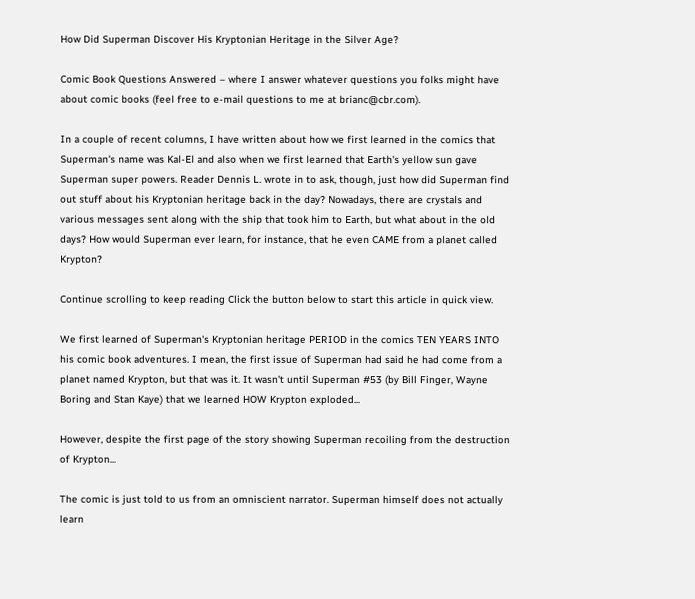How Did Superman Discover His Kryptonian Heritage in the Silver Age?

Comic Book Questions Answered – where I answer whatever questions you folks might have about comic books (feel free to e-mail questions to me at brianc@cbr.com).

In a couple of recent columns, I have written about how we first learned in the comics that Superman's name was Kal-El and also when we first learned that Earth's yellow sun gave Superman super powers. Reader Dennis L. wrote in to ask, though, just how did Superman find out stuff about his Kryptonian heritage back in the day? Nowadays, there are crystals and various messages sent along with the ship that took him to Earth, but what about in the old days? How would Superman ever learn, for instance, that he even CAME from a planet called Krypton?

Continue scrolling to keep reading Click the button below to start this article in quick view.

We first learned of Superman's Kryptonian heritage PERIOD in the comics TEN YEARS INTO his comic book adventures. I mean, the first issue of Superman had said he had come from a planet named Krypton, but that was it. It wasn't until Superman #53 (by Bill Finger, Wayne Boring and Stan Kaye) that we learned HOW Krypton exploded...

However, despite the first page of the story showing Superman recoiling from the destruction of Krypton...

The comic is just told to us from an omniscient narrator. Superman himself does not actually learn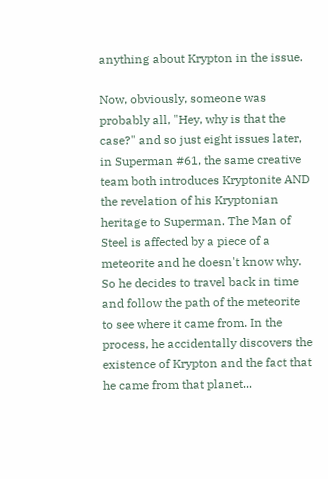anything about Krypton in the issue.

Now, obviously, someone was probably all, "Hey, why is that the case?" and so just eight issues later, in Superman #61, the same creative team both introduces Kryptonite AND the revelation of his Kryptonian heritage to Superman. The Man of Steel is affected by a piece of a meteorite and he doesn't know why. So he decides to travel back in time and follow the path of the meteorite to see where it came from. In the process, he accidentally discovers the existence of Krypton and the fact that he came from that planet...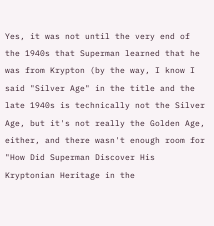Yes, it was not until the very end of the 1940s that Superman learned that he was from Krypton (by the way, I know I said "Silver Age" in the title and the late 1940s is technically not the Silver Age, but it's not really the Golden Age, either, and there wasn't enough room for "How Did Superman Discover His Kryptonian Heritage in the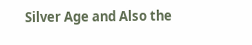Silver Age and Also the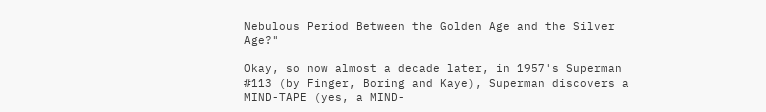Nebulous Period Between the Golden Age and the Silver Age?"

Okay, so now almost a decade later, in 1957's Superman #113 (by Finger, Boring and Kaye), Superman discovers a MIND-TAPE (yes, a MIND-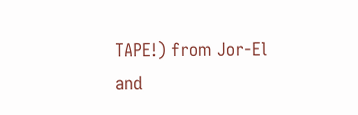TAPE!) from Jor-El and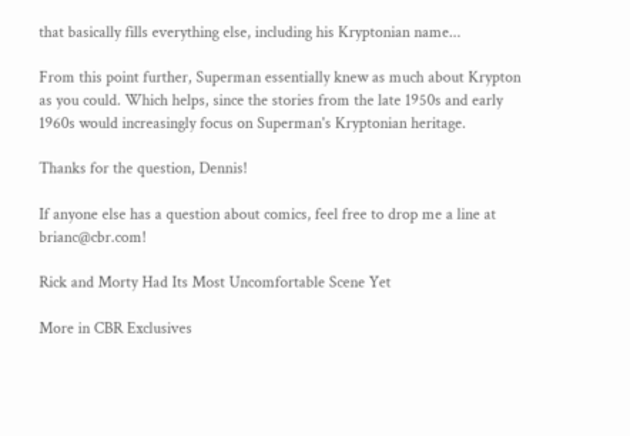that basically fills everything else, including his Kryptonian name...

From this point further, Superman essentially knew as much about Krypton as you could. Which helps, since the stories from the late 1950s and early 1960s would increasingly focus on Superman's Kryptonian heritage.

Thanks for the question, Dennis!

If anyone else has a question about comics, feel free to drop me a line at brianc@cbr.com!

Rick and Morty Had Its Most Uncomfortable Scene Yet

More in CBR Exclusives